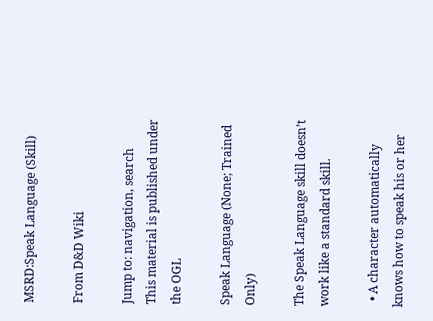MSRD:Speak Language (Skill)

From D&D Wiki

Jump to: navigation, search
This material is published under the OGL

Speak Language (None; Trained Only)

The Speak Language skill doesn’t work like a standard skill.

  • A character automatically knows how to speak his or her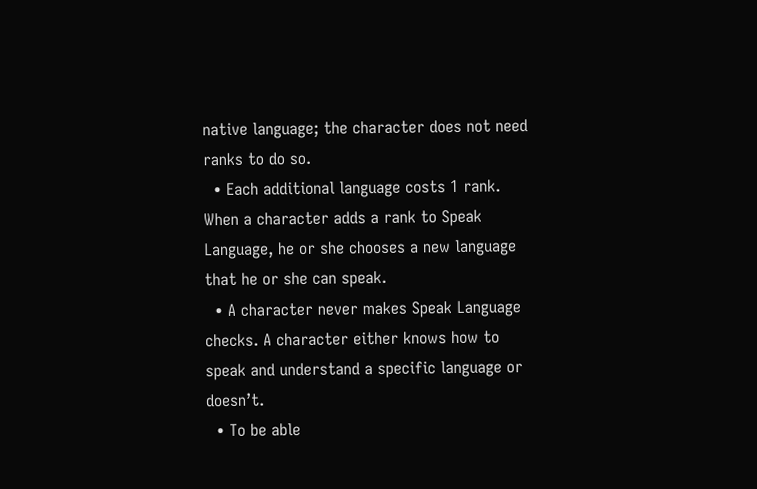native language; the character does not need ranks to do so.
  • Each additional language costs 1 rank. When a character adds a rank to Speak Language, he or she chooses a new language that he or she can speak.
  • A character never makes Speak Language checks. A character either knows how to speak and understand a specific language or doesn’t.
  • To be able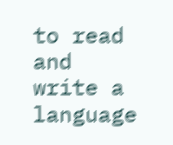to read and write a language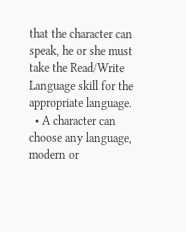that the character can speak, he or she must take the Read/Write Language skill for the appropriate language.
  • A character can choose any language, modern or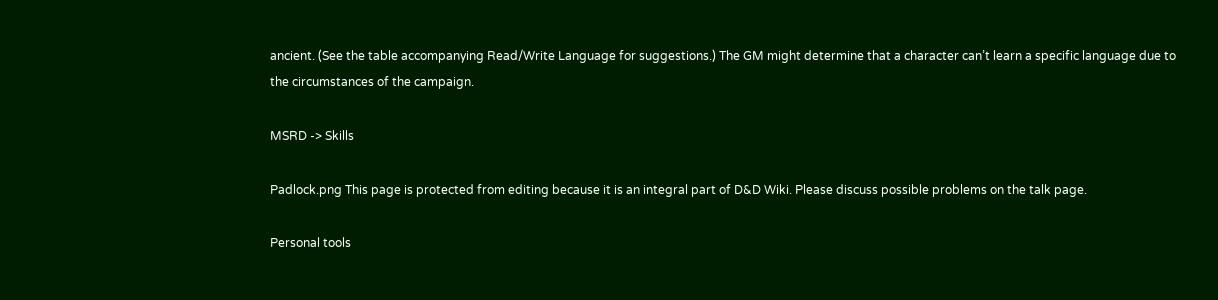ancient. (See the table accompanying Read/Write Language for suggestions.) The GM might determine that a character can’t learn a specific language due to the circumstances of the campaign.

MSRD -> Skills

Padlock.png This page is protected from editing because it is an integral part of D&D Wiki. Please discuss possible problems on the talk page.

Personal tools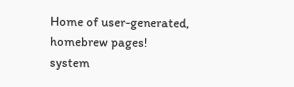Home of user-generated,
homebrew pages!
system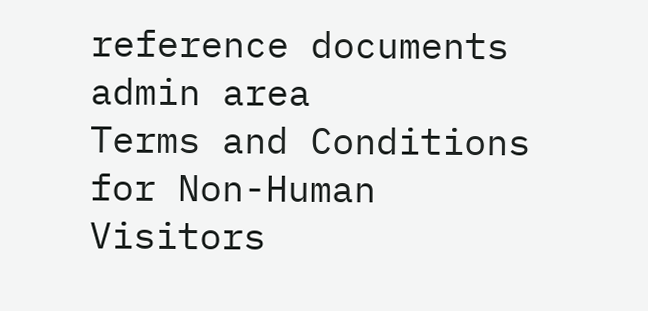reference documents
admin area
Terms and Conditions for Non-Human Visitors